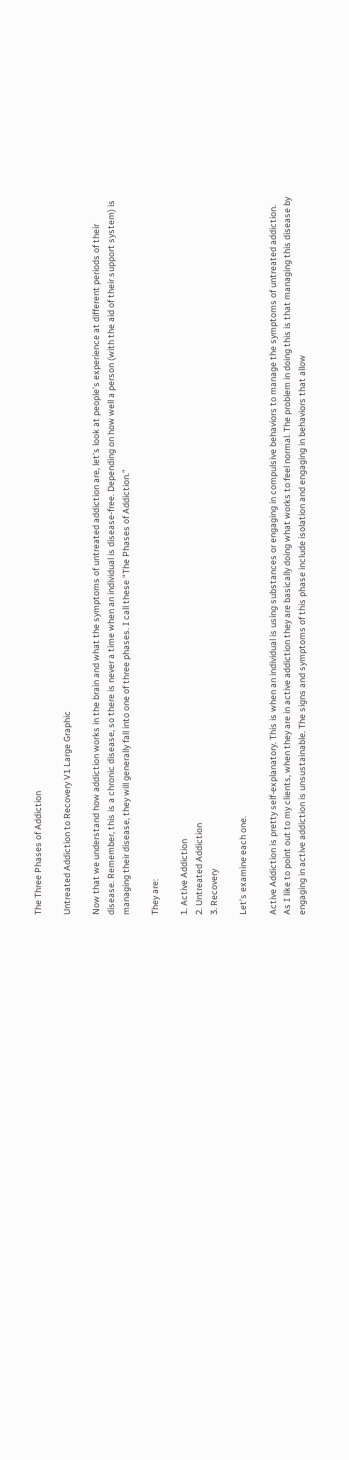The Three Phases of Addiction

Untreated Addiction to Recovery V1 Large Graphic

Now that we understand how addiction works in the brain and what the symptoms of untreated addiction are, let’s look at people’s experience at different periods of their disease. Remember, this is a chronic disease, so there is never a time when an individual is disease-free. Depending on how well a person (with the aid of their support system) is managing their disease, they will generally fall into one of three phases. I call these “The Phases of Addiction.”

They are:

1. Active Addiction
2. Untreated Addiction
3. Recovery

Let’s examine each one.

Active Addiction is pretty self-explanatory. This is when an individual is using substances or engaging in compulsive behaviors to manage the symptoms of untreated addiction. As I like to point out to my clients, when they are in active addiction they are basically doing what works to feel normal. The problem in doing this is that managing this disease by engaging in active addiction is unsustainable. The signs and symptoms of this phase include isolation and engaging in behaviors that allow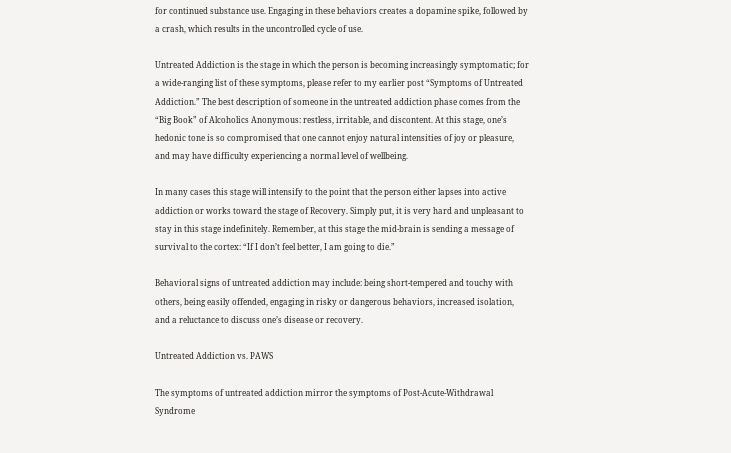for continued substance use. Engaging in these behaviors creates a dopamine spike, followed by a crash, which results in the uncontrolled cycle of use.

Untreated Addiction is the stage in which the person is becoming increasingly symptomatic; for a wide-ranging list of these symptoms, please refer to my earlier post “Symptoms of Untreated Addiction.” The best description of someone in the untreated addiction phase comes from the “Big Book” of Alcoholics Anonymous: restless, irritable, and discontent. At this stage, one’s hedonic tone is so compromised that one cannot enjoy natural intensities of joy or pleasure, and may have difficulty experiencing a normal level of wellbeing.

In many cases this stage will intensify to the point that the person either lapses into active addiction or works toward the stage of Recovery. Simply put, it is very hard and unpleasant to stay in this stage indefinitely. Remember, at this stage the mid-brain is sending a message of survival to the cortex: “If I don’t feel better, I am going to die.”

Behavioral signs of untreated addiction may include: being short-tempered and touchy with others, being easily offended, engaging in risky or dangerous behaviors, increased isolation, and a reluctance to discuss one’s disease or recovery.

Untreated Addiction vs. PAWS

The symptoms of untreated addiction mirror the symptoms of Post-Acute-Withdrawal Syndrome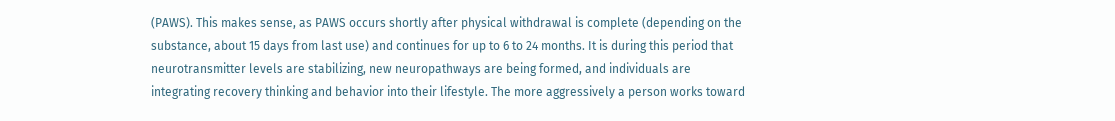(PAWS). This makes sense, as PAWS occurs shortly after physical withdrawal is complete (depending on the substance, about 15 days from last use) and continues for up to 6 to 24 months. It is during this period that neurotransmitter levels are stabilizing, new neuropathways are being formed, and individuals are integrating recovery thinking and behavior into their lifestyle. The more aggressively a person works toward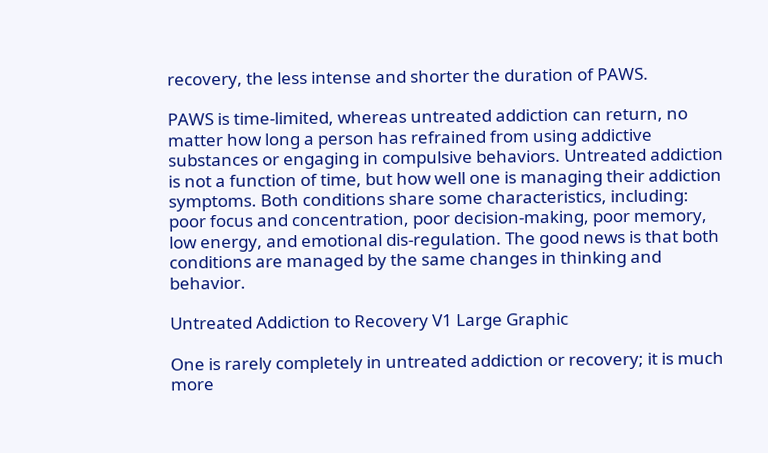recovery, the less intense and shorter the duration of PAWS.

PAWS is time-limited, whereas untreated addiction can return, no matter how long a person has refrained from using addictive substances or engaging in compulsive behaviors. Untreated addiction is not a function of time, but how well one is managing their addiction symptoms. Both conditions share some characteristics, including: poor focus and concentration, poor decision-making, poor memory, low energy, and emotional dis-regulation. The good news is that both conditions are managed by the same changes in thinking and behavior.

Untreated Addiction to Recovery V1 Large Graphic

One is rarely completely in untreated addiction or recovery; it is much more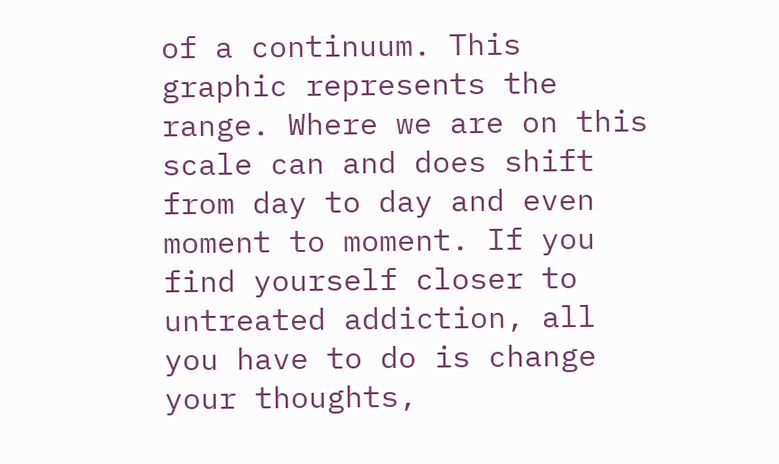of a continuum. This graphic represents the range. Where we are on this scale can and does shift from day to day and even moment to moment. If you find yourself closer to untreated addiction, all you have to do is change your thoughts,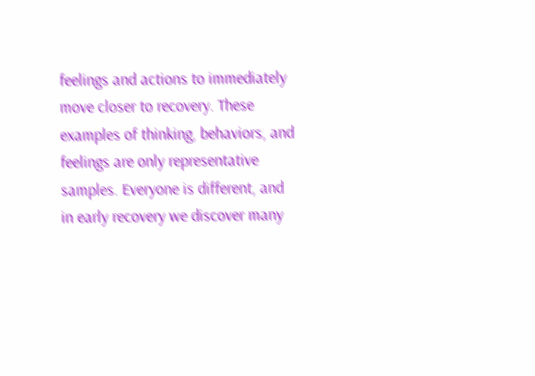feelings and actions to immediately move closer to recovery. These examples of thinking, behaviors, and feelings are only representative samples. Everyone is different, and in early recovery we discover many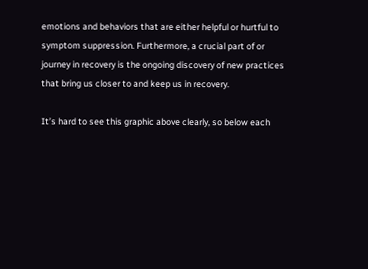emotions and behaviors that are either helpful or hurtful to symptom suppression. Furthermore, a crucial part of or journey in recovery is the ongoing discovery of new practices that bring us closer to and keep us in recovery.

It’s hard to see this graphic above clearly, so below each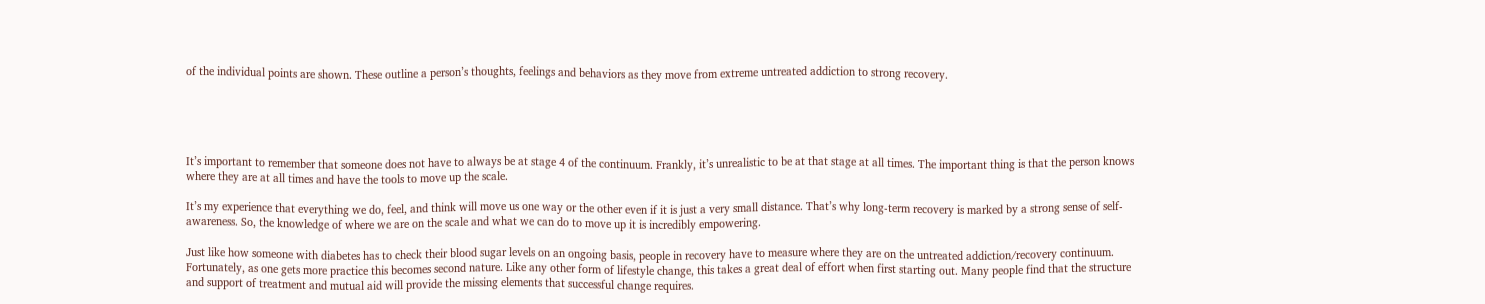of the individual points are shown. These outline a person’s thoughts, feelings and behaviors as they move from extreme untreated addiction to strong recovery.





It’s important to remember that someone does not have to always be at stage 4 of the continuum. Frankly, it’s unrealistic to be at that stage at all times. The important thing is that the person knows where they are at all times and have the tools to move up the scale.

It’s my experience that everything we do, feel, and think will move us one way or the other even if it is just a very small distance. That’s why long-term recovery is marked by a strong sense of self-awareness. So, the knowledge of where we are on the scale and what we can do to move up it is incredibly empowering.

Just like how someone with diabetes has to check their blood sugar levels on an ongoing basis, people in recovery have to measure where they are on the untreated addiction/recovery continuum. Fortunately, as one gets more practice this becomes second nature. Like any other form of lifestyle change, this takes a great deal of effort when first starting out. Many people find that the structure and support of treatment and mutual aid will provide the missing elements that successful change requires.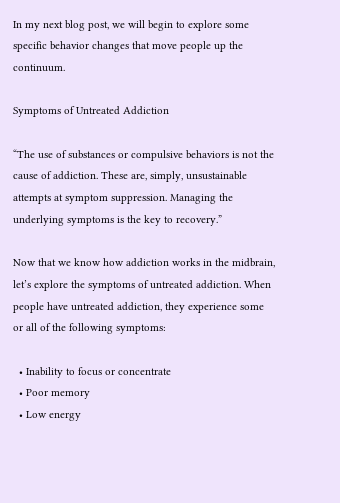In my next blog post, we will begin to explore some specific behavior changes that move people up the continuum.

Symptoms of Untreated Addiction

“The use of substances or compulsive behaviors is not the cause of addiction. These are, simply, unsustainable attempts at symptom suppression. Managing the underlying symptoms is the key to recovery.”

Now that we know how addiction works in the midbrain, let’s explore the symptoms of untreated addiction. When people have untreated addiction, they experience some or all of the following symptoms:

  • Inability to focus or concentrate
  • Poor memory
  • Low energy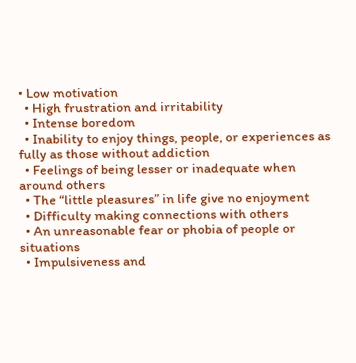• Low motivation
  • High frustration and irritability
  • Intense boredom
  • Inability to enjoy things, people, or experiences as fully as those without addiction
  • Feelings of being lesser or inadequate when around others
  • The “little pleasures” in life give no enjoyment
  • Difficulty making connections with others
  • An unreasonable fear or phobia of people or situations
  • Impulsiveness and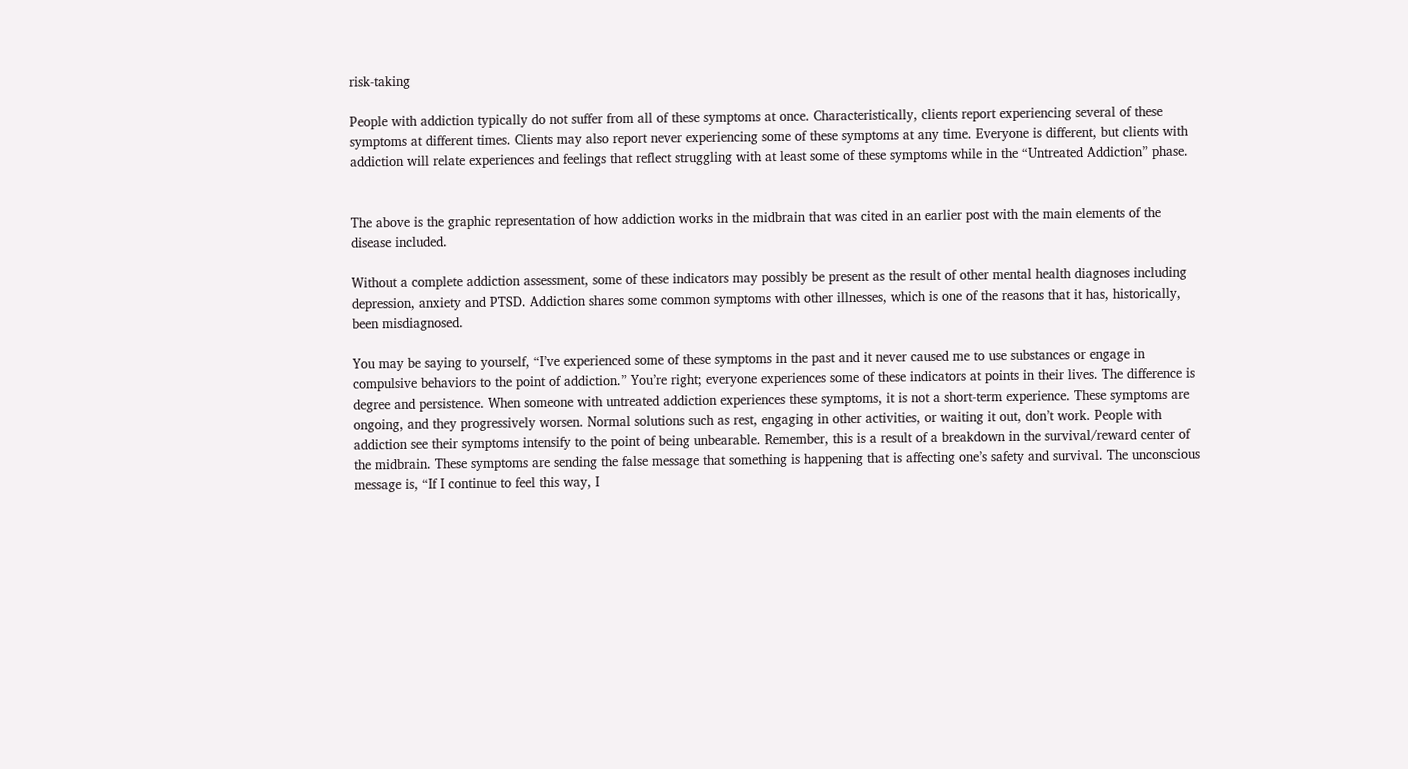risk-taking

People with addiction typically do not suffer from all of these symptoms at once. Characteristically, clients report experiencing several of these symptoms at different times. Clients may also report never experiencing some of these symptoms at any time. Everyone is different, but clients with addiction will relate experiences and feelings that reflect struggling with at least some of these symptoms while in the “Untreated Addiction” phase.


The above is the graphic representation of how addiction works in the midbrain that was cited in an earlier post with the main elements of the disease included.

Without a complete addiction assessment, some of these indicators may possibly be present as the result of other mental health diagnoses including depression, anxiety and PTSD. Addiction shares some common symptoms with other illnesses, which is one of the reasons that it has, historically, been misdiagnosed.

You may be saying to yourself, “I’ve experienced some of these symptoms in the past and it never caused me to use substances or engage in compulsive behaviors to the point of addiction.” You’re right; everyone experiences some of these indicators at points in their lives. The difference is degree and persistence. When someone with untreated addiction experiences these symptoms, it is not a short-term experience. These symptoms are ongoing, and they progressively worsen. Normal solutions such as rest, engaging in other activities, or waiting it out, don’t work. People with addiction see their symptoms intensify to the point of being unbearable. Remember, this is a result of a breakdown in the survival/reward center of the midbrain. These symptoms are sending the false message that something is happening that is affecting one’s safety and survival. The unconscious message is, “If I continue to feel this way, I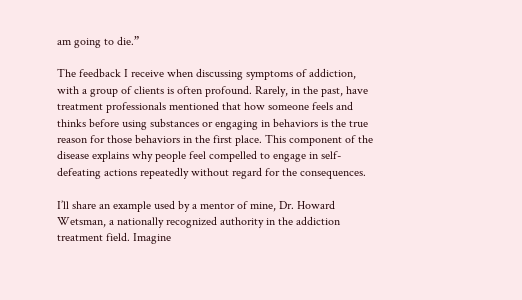am going to die.”

The feedback I receive when discussing symptoms of addiction, with a group of clients is often profound. Rarely, in the past, have treatment professionals mentioned that how someone feels and thinks before using substances or engaging in behaviors is the true reason for those behaviors in the first place. This component of the disease explains why people feel compelled to engage in self-defeating actions repeatedly without regard for the consequences.

I’ll share an example used by a mentor of mine, Dr. Howard Wetsman, a nationally recognized authority in the addiction treatment field. Imagine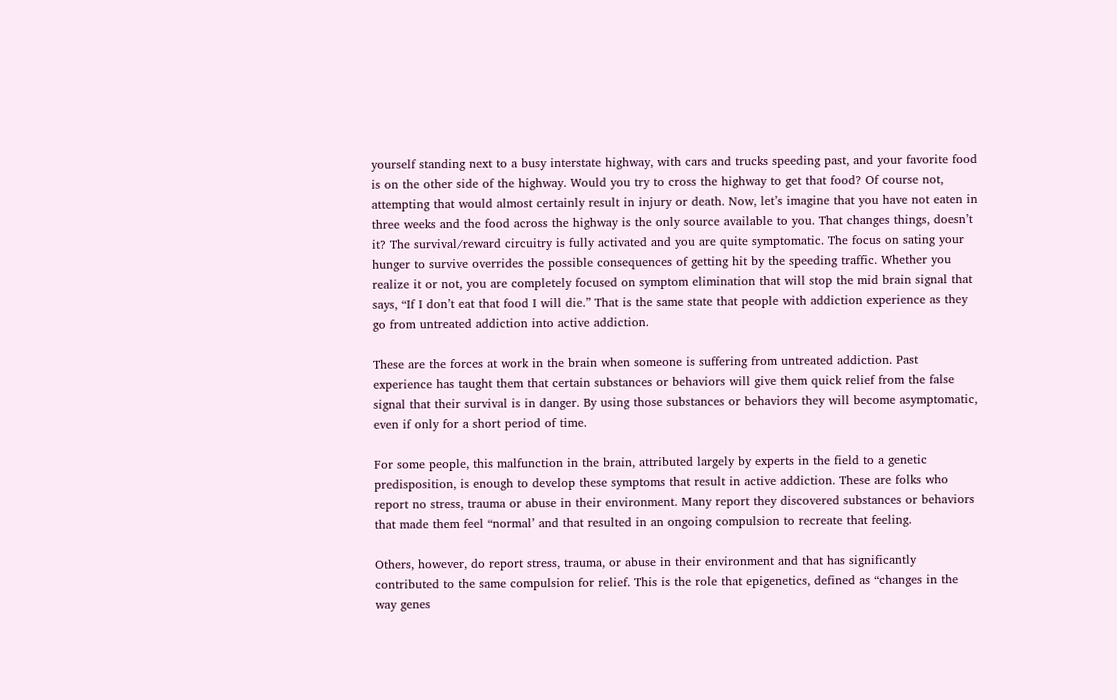yourself standing next to a busy interstate highway, with cars and trucks speeding past, and your favorite food is on the other side of the highway. Would you try to cross the highway to get that food? Of course not, attempting that would almost certainly result in injury or death. Now, let’s imagine that you have not eaten in three weeks and the food across the highway is the only source available to you. That changes things, doesn’t it? The survival/reward circuitry is fully activated and you are quite symptomatic. The focus on sating your hunger to survive overrides the possible consequences of getting hit by the speeding traffic. Whether you realize it or not, you are completely focused on symptom elimination that will stop the mid brain signal that says, “If I don’t eat that food I will die.” That is the same state that people with addiction experience as they go from untreated addiction into active addiction.

These are the forces at work in the brain when someone is suffering from untreated addiction. Past experience has taught them that certain substances or behaviors will give them quick relief from the false signal that their survival is in danger. By using those substances or behaviors they will become asymptomatic, even if only for a short period of time.

For some people, this malfunction in the brain, attributed largely by experts in the field to a genetic predisposition, is enough to develop these symptoms that result in active addiction. These are folks who report no stress, trauma or abuse in their environment. Many report they discovered substances or behaviors that made them feel “normal’ and that resulted in an ongoing compulsion to recreate that feeling.

Others, however, do report stress, trauma, or abuse in their environment and that has significantly contributed to the same compulsion for relief. This is the role that epigenetics, defined as “changes in the way genes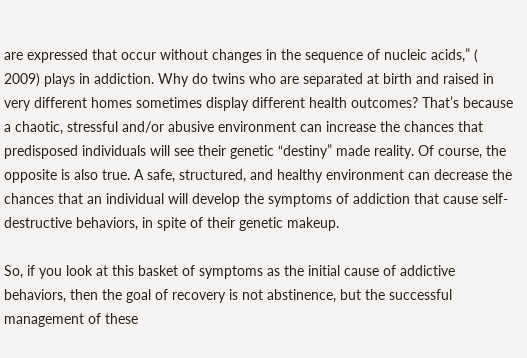are expressed that occur without changes in the sequence of nucleic acids,” ( 2009) plays in addiction. Why do twins who are separated at birth and raised in very different homes sometimes display different health outcomes? That’s because a chaotic, stressful and/or abusive environment can increase the chances that predisposed individuals will see their genetic “destiny” made reality. Of course, the opposite is also true. A safe, structured, and healthy environment can decrease the chances that an individual will develop the symptoms of addiction that cause self-destructive behaviors, in spite of their genetic makeup.

So, if you look at this basket of symptoms as the initial cause of addictive behaviors, then the goal of recovery is not abstinence, but the successful management of these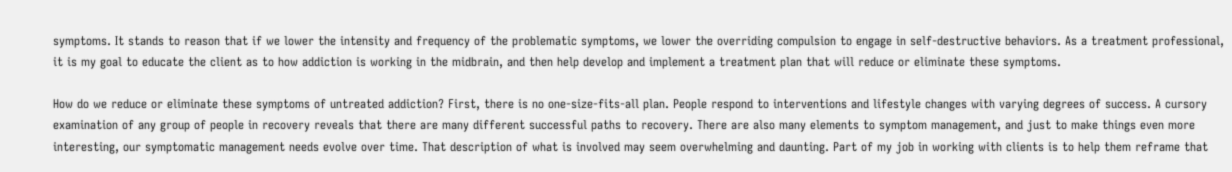symptoms. It stands to reason that if we lower the intensity and frequency of the problematic symptoms, we lower the overriding compulsion to engage in self-destructive behaviors. As a treatment professional, it is my goal to educate the client as to how addiction is working in the midbrain, and then help develop and implement a treatment plan that will reduce or eliminate these symptoms.

How do we reduce or eliminate these symptoms of untreated addiction? First, there is no one-size-fits-all plan. People respond to interventions and lifestyle changes with varying degrees of success. A cursory examination of any group of people in recovery reveals that there are many different successful paths to recovery. There are also many elements to symptom management, and just to make things even more interesting, our symptomatic management needs evolve over time. That description of what is involved may seem overwhelming and daunting. Part of my job in working with clients is to help them reframe that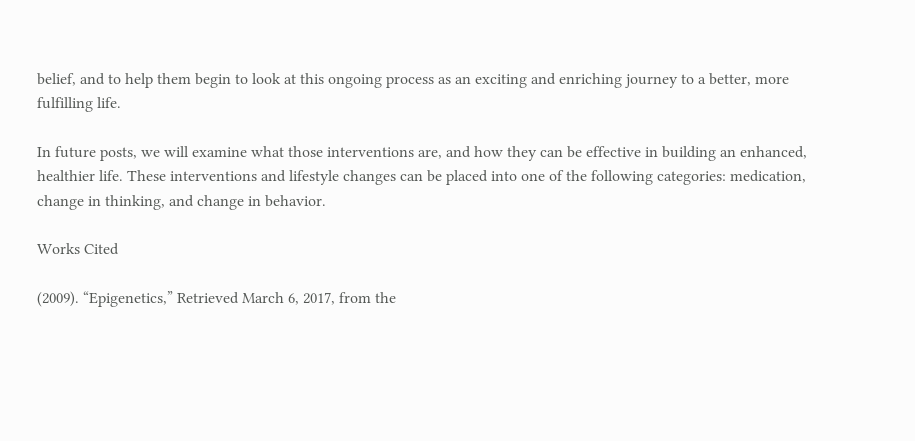belief, and to help them begin to look at this ongoing process as an exciting and enriching journey to a better, more fulfilling life.

In future posts, we will examine what those interventions are, and how they can be effective in building an enhanced, healthier life. These interventions and lifestyle changes can be placed into one of the following categories: medication, change in thinking, and change in behavior.

Works Cited

(2009). “Epigenetics,” Retrieved March 6, 2017, from the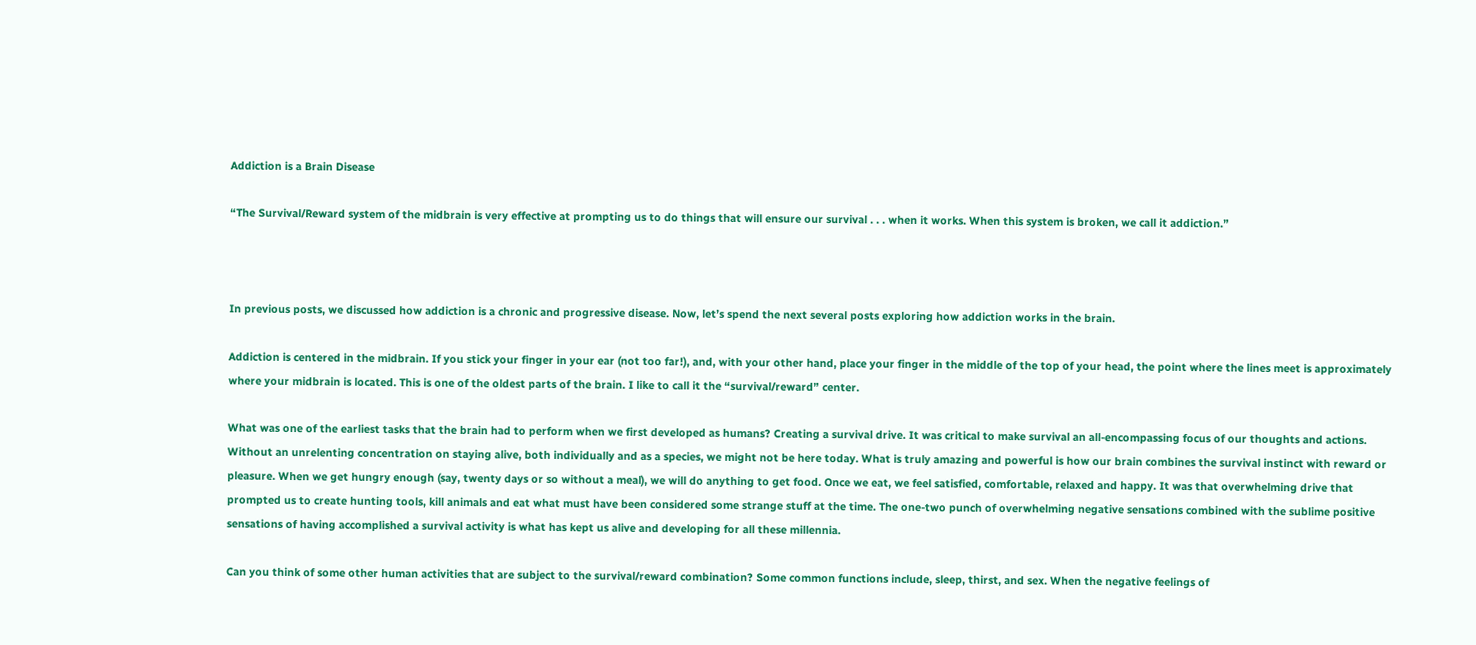Addiction is a Brain Disease

“The Survival/Reward system of the midbrain is very effective at prompting us to do things that will ensure our survival . . . when it works. When this system is broken, we call it addiction.”



In previous posts, we discussed how addiction is a chronic and progressive disease. Now, let’s spend the next several posts exploring how addiction works in the brain.

Addiction is centered in the midbrain. If you stick your finger in your ear (not too far!), and, with your other hand, place your finger in the middle of the top of your head, the point where the lines meet is approximately where your midbrain is located. This is one of the oldest parts of the brain. I like to call it the “survival/reward” center.

What was one of the earliest tasks that the brain had to perform when we first developed as humans? Creating a survival drive. It was critical to make survival an all-encompassing focus of our thoughts and actions. Without an unrelenting concentration on staying alive, both individually and as a species, we might not be here today. What is truly amazing and powerful is how our brain combines the survival instinct with reward or pleasure. When we get hungry enough (say, twenty days or so without a meal), we will do anything to get food. Once we eat, we feel satisfied, comfortable, relaxed and happy. It was that overwhelming drive that prompted us to create hunting tools, kill animals and eat what must have been considered some strange stuff at the time. The one-two punch of overwhelming negative sensations combined with the sublime positive sensations of having accomplished a survival activity is what has kept us alive and developing for all these millennia.

Can you think of some other human activities that are subject to the survival/reward combination? Some common functions include, sleep, thirst, and sex. When the negative feelings of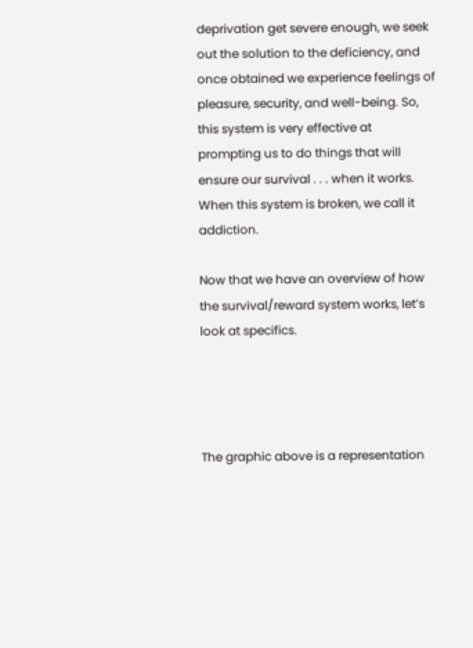deprivation get severe enough, we seek out the solution to the deficiency, and once obtained we experience feelings of pleasure, security, and well-being. So, this system is very effective at prompting us to do things that will ensure our survival . . . when it works. When this system is broken, we call it addiction.

Now that we have an overview of how the survival/reward system works, let’s look at specifics.




The graphic above is a representation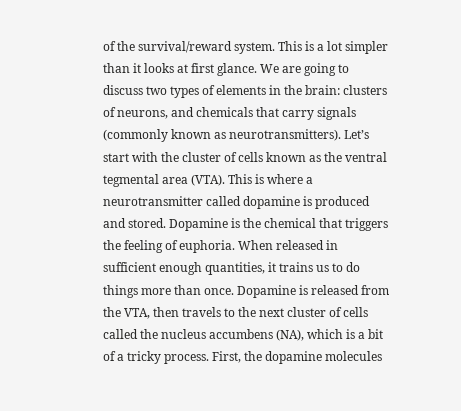of the survival/reward system. This is a lot simpler than it looks at first glance. We are going to discuss two types of elements in the brain: clusters of neurons, and chemicals that carry signals (commonly known as neurotransmitters). Let’s start with the cluster of cells known as the ventral tegmental area (VTA). This is where a neurotransmitter called dopamine is produced and stored. Dopamine is the chemical that triggers the feeling of euphoria. When released in sufficient enough quantities, it trains us to do things more than once. Dopamine is released from the VTA, then travels to the next cluster of cells called the nucleus accumbens (NA), which is a bit of a tricky process. First, the dopamine molecules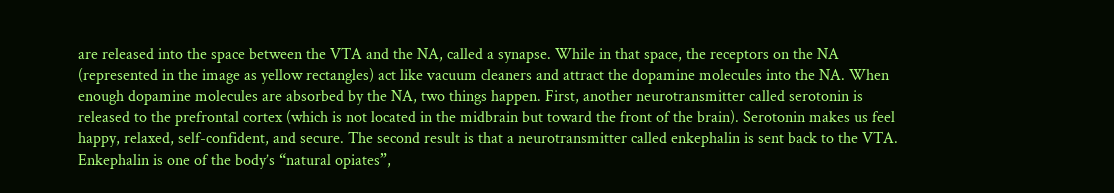are released into the space between the VTA and the NA, called a synapse. While in that space, the receptors on the NA (represented in the image as yellow rectangles) act like vacuum cleaners and attract the dopamine molecules into the NA. When enough dopamine molecules are absorbed by the NA, two things happen. First, another neurotransmitter called serotonin is released to the prefrontal cortex (which is not located in the midbrain but toward the front of the brain). Serotonin makes us feel happy, relaxed, self-confident, and secure. The second result is that a neurotransmitter called enkephalin is sent back to the VTA. Enkephalin is one of the body’s “natural opiates”,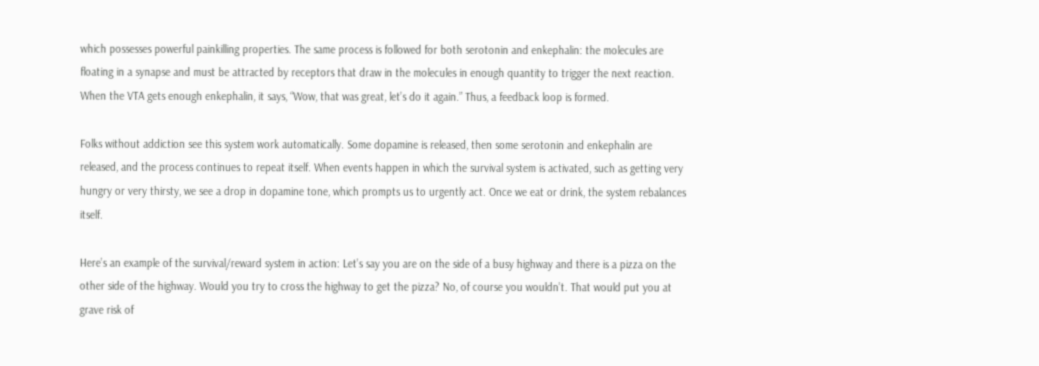which possesses powerful painkilling properties. The same process is followed for both serotonin and enkephalin: the molecules are floating in a synapse and must be attracted by receptors that draw in the molecules in enough quantity to trigger the next reaction. When the VTA gets enough enkephalin, it says, “Wow, that was great, let’s do it again.” Thus, a feedback loop is formed.

Folks without addiction see this system work automatically. Some dopamine is released, then some serotonin and enkephalin are released, and the process continues to repeat itself. When events happen in which the survival system is activated, such as getting very hungry or very thirsty, we see a drop in dopamine tone, which prompts us to urgently act. Once we eat or drink, the system rebalances itself.

Here’s an example of the survival/reward system in action: Let’s say you are on the side of a busy highway and there is a pizza on the other side of the highway. Would you try to cross the highway to get the pizza? No, of course you wouldn’t. That would put you at grave risk of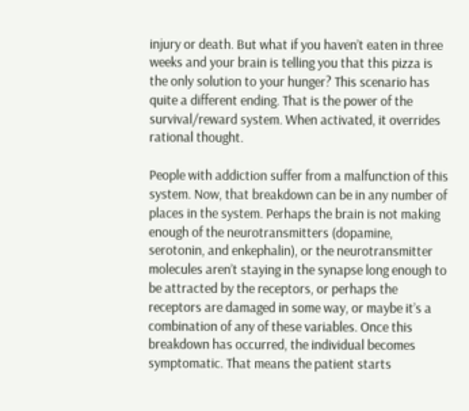injury or death. But what if you haven’t eaten in three weeks and your brain is telling you that this pizza is the only solution to your hunger? This scenario has quite a different ending. That is the power of the survival/reward system. When activated, it overrides rational thought.

People with addiction suffer from a malfunction of this system. Now, that breakdown can be in any number of places in the system. Perhaps the brain is not making enough of the neurotransmitters (dopamine, serotonin, and enkephalin), or the neurotransmitter molecules aren’t staying in the synapse long enough to be attracted by the receptors, or perhaps the receptors are damaged in some way, or maybe it’s a combination of any of these variables. Once this breakdown has occurred, the individual becomes symptomatic. That means the patient starts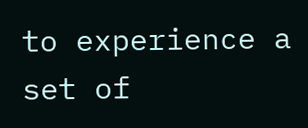to experience a set of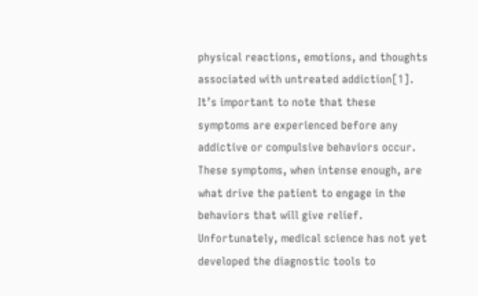physical reactions, emotions, and thoughts associated with untreated addiction[1]. It’s important to note that these symptoms are experienced before any addictive or compulsive behaviors occur. These symptoms, when intense enough, are what drive the patient to engage in the behaviors that will give relief. Unfortunately, medical science has not yet developed the diagnostic tools to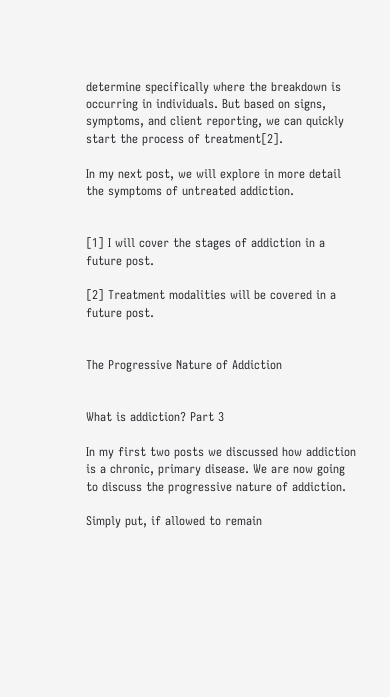determine specifically where the breakdown is occurring in individuals. But based on signs, symptoms, and client reporting, we can quickly start the process of treatment[2].

In my next post, we will explore in more detail the symptoms of untreated addiction.


[1] I will cover the stages of addiction in a future post.

[2] Treatment modalities will be covered in a future post.


The Progressive Nature of Addiction


What is addiction? Part 3

In my first two posts we discussed how addiction is a chronic, primary disease. We are now going to discuss the progressive nature of addiction.

Simply put, if allowed to remain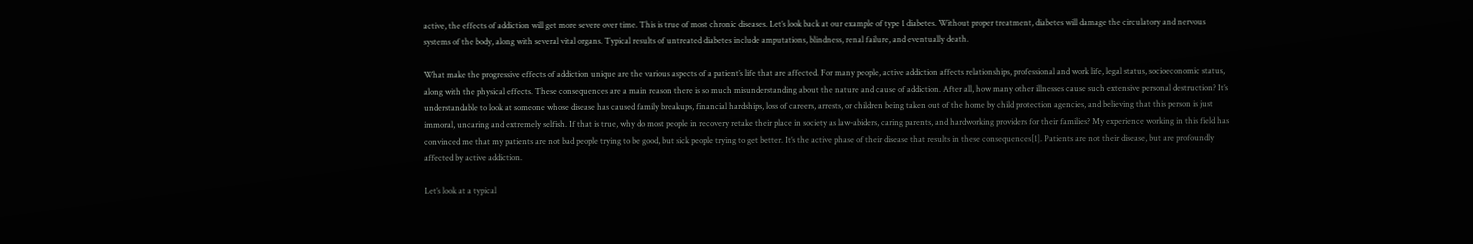active, the effects of addiction will get more severe over time. This is true of most chronic diseases. Let’s look back at our example of type 1 diabetes. Without proper treatment, diabetes will damage the circulatory and nervous systems of the body, along with several vital organs. Typical results of untreated diabetes include amputations, blindness, renal failure, and eventually death.

What make the progressive effects of addiction unique are the various aspects of a patient’s life that are affected. For many people, active addiction affects relationships, professional and work life, legal status, socioeconomic status, along with the physical effects. These consequences are a main reason there is so much misunderstanding about the nature and cause of addiction. After all, how many other illnesses cause such extensive personal destruction? It’s understandable to look at someone whose disease has caused family breakups, financial hardships, loss of careers, arrests, or children being taken out of the home by child protection agencies, and believing that this person is just immoral, uncaring and extremely selfish. If that is true, why do most people in recovery retake their place in society as law-abiders, caring parents, and hardworking providers for their families? My experience working in this field has convinced me that my patients are not bad people trying to be good, but sick people trying to get better. It’s the active phase of their disease that results in these consequences[1]. Patients are not their disease, but are profoundly affected by active addiction.

Let’s look at a typical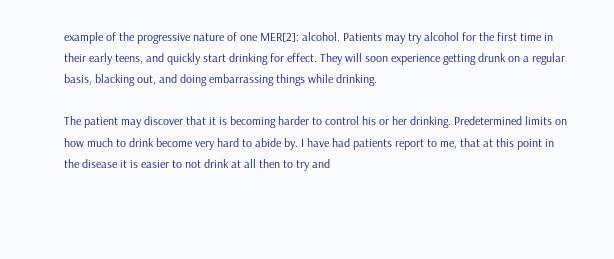example of the progressive nature of one MER[2]: alcohol. Patients may try alcohol for the first time in their early teens, and quickly start drinking for effect. They will soon experience getting drunk on a regular basis, blacking out, and doing embarrassing things while drinking.

The patient may discover that it is becoming harder to control his or her drinking. Predetermined limits on how much to drink become very hard to abide by. I have had patients report to me, that at this point in the disease it is easier to not drink at all then to try and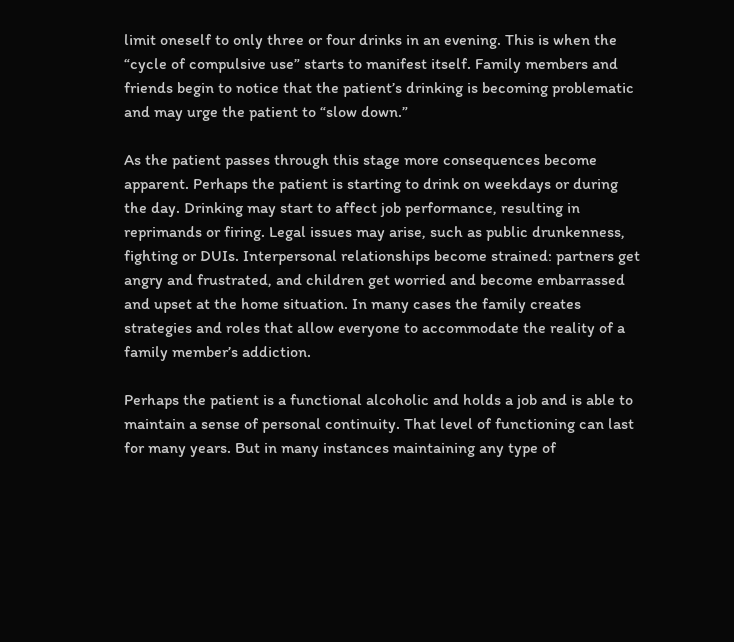limit oneself to only three or four drinks in an evening. This is when the “cycle of compulsive use” starts to manifest itself. Family members and friends begin to notice that the patient’s drinking is becoming problematic and may urge the patient to “slow down.”

As the patient passes through this stage more consequences become apparent. Perhaps the patient is starting to drink on weekdays or during the day. Drinking may start to affect job performance, resulting in reprimands or firing. Legal issues may arise, such as public drunkenness, fighting or DUIs. Interpersonal relationships become strained: partners get angry and frustrated, and children get worried and become embarrassed and upset at the home situation. In many cases the family creates strategies and roles that allow everyone to accommodate the reality of a family member’s addiction.

Perhaps the patient is a functional alcoholic and holds a job and is able to maintain a sense of personal continuity. That level of functioning can last for many years. But in many instances maintaining any type of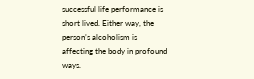successful life performance is short lived. Either way, the person’s alcoholism is affecting the body in profound ways.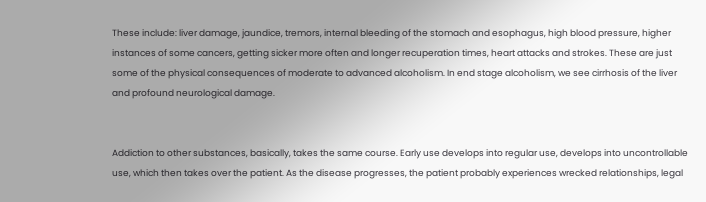These include: liver damage, jaundice, tremors, internal bleeding of the stomach and esophagus, high blood pressure, higher instances of some cancers, getting sicker more often and longer recuperation times, heart attacks and strokes. These are just some of the physical consequences of moderate to advanced alcoholism. In end stage alcoholism, we see cirrhosis of the liver and profound neurological damage.


Addiction to other substances, basically, takes the same course. Early use develops into regular use, develops into uncontrollable use, which then takes over the patient. As the disease progresses, the patient probably experiences wrecked relationships, legal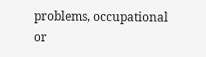problems, occupational or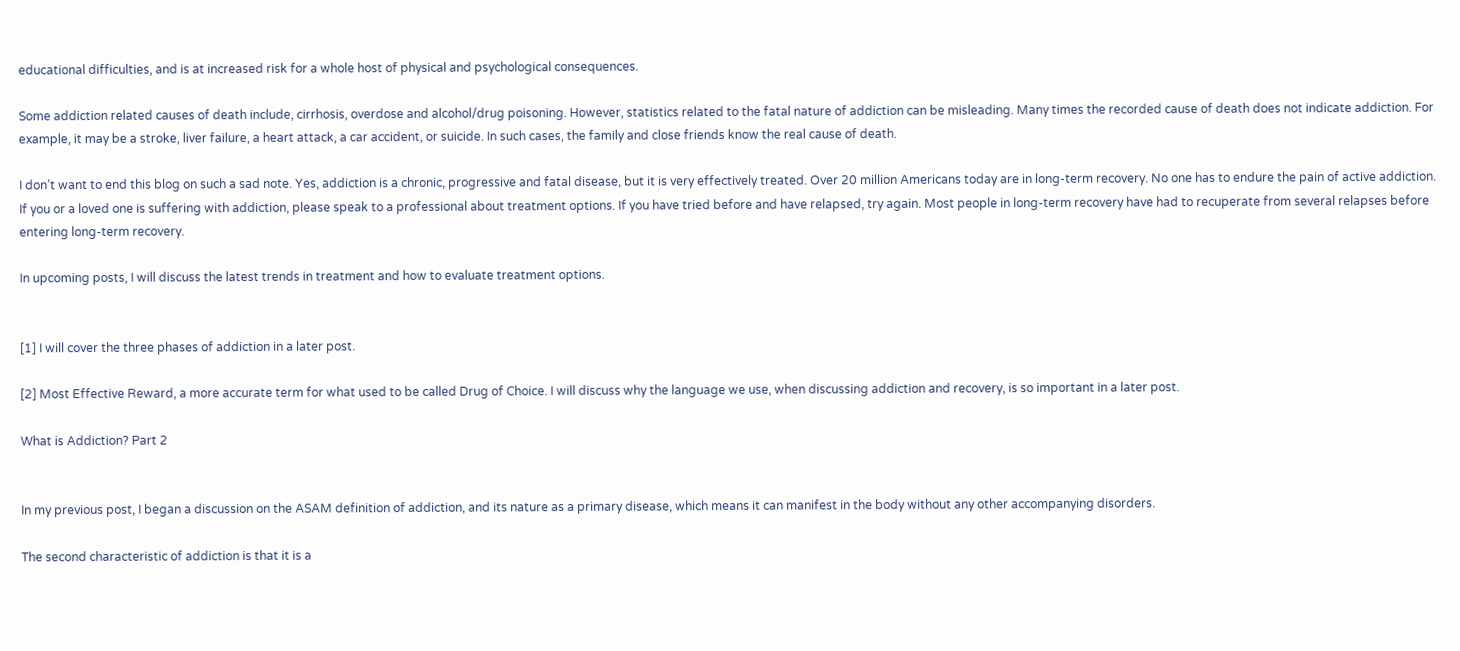educational difficulties, and is at increased risk for a whole host of physical and psychological consequences.

Some addiction related causes of death include, cirrhosis, overdose and alcohol/drug poisoning. However, statistics related to the fatal nature of addiction can be misleading. Many times the recorded cause of death does not indicate addiction. For example, it may be a stroke, liver failure, a heart attack, a car accident, or suicide. In such cases, the family and close friends know the real cause of death.

I don’t want to end this blog on such a sad note. Yes, addiction is a chronic, progressive and fatal disease, but it is very effectively treated. Over 20 million Americans today are in long-term recovery. No one has to endure the pain of active addiction. If you or a loved one is suffering with addiction, please speak to a professional about treatment options. If you have tried before and have relapsed, try again. Most people in long-term recovery have had to recuperate from several relapses before entering long-term recovery.

In upcoming posts, I will discuss the latest trends in treatment and how to evaluate treatment options.


[1] I will cover the three phases of addiction in a later post.

[2] Most Effective Reward, a more accurate term for what used to be called Drug of Choice. I will discuss why the language we use, when discussing addiction and recovery, is so important in a later post.

What is Addiction? Part 2


In my previous post, I began a discussion on the ASAM definition of addiction, and its nature as a primary disease, which means it can manifest in the body without any other accompanying disorders.

The second characteristic of addiction is that it is a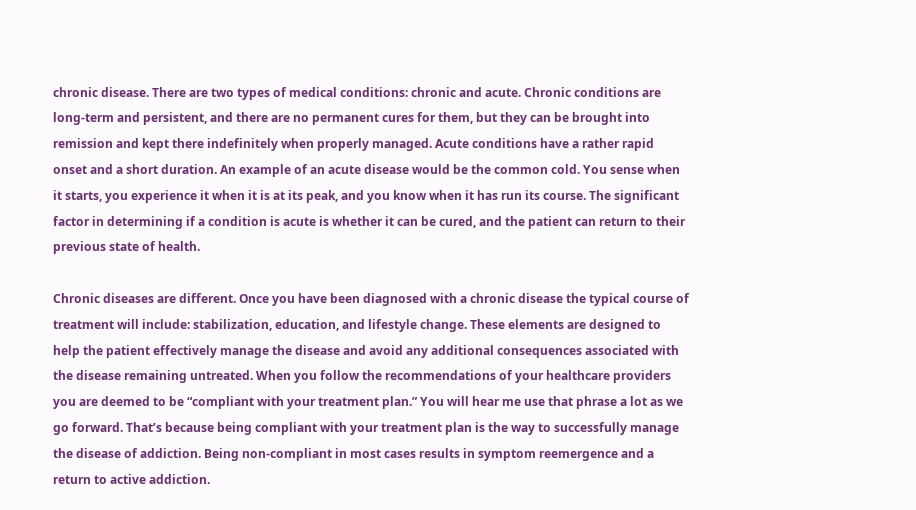chronic disease. There are two types of medical conditions: chronic and acute. Chronic conditions are long-term and persistent, and there are no permanent cures for them, but they can be brought into remission and kept there indefinitely when properly managed. Acute conditions have a rather rapid onset and a short duration. An example of an acute disease would be the common cold. You sense when it starts, you experience it when it is at its peak, and you know when it has run its course. The significant factor in determining if a condition is acute is whether it can be cured, and the patient can return to their previous state of health.

Chronic diseases are different. Once you have been diagnosed with a chronic disease the typical course of treatment will include: stabilization, education, and lifestyle change. These elements are designed to help the patient effectively manage the disease and avoid any additional consequences associated with the disease remaining untreated. When you follow the recommendations of your healthcare providers you are deemed to be “compliant with your treatment plan.” You will hear me use that phrase a lot as we go forward. That’s because being compliant with your treatment plan is the way to successfully manage the disease of addiction. Being non-compliant in most cases results in symptom reemergence and a return to active addiction.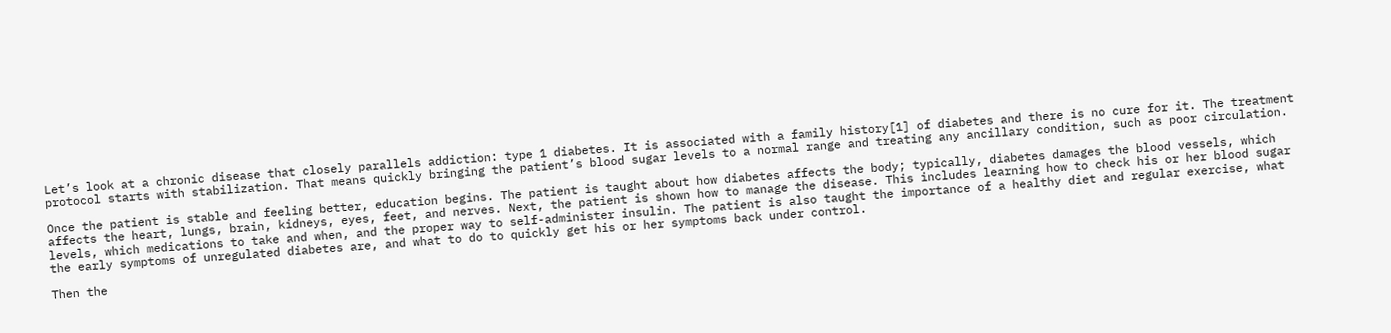Let’s look at a chronic disease that closely parallels addiction: type 1 diabetes. It is associated with a family history[1] of diabetes and there is no cure for it. The treatment protocol starts with stabilization. That means quickly bringing the patient’s blood sugar levels to a normal range and treating any ancillary condition, such as poor circulation.

Once the patient is stable and feeling better, education begins. The patient is taught about how diabetes affects the body; typically, diabetes damages the blood vessels, which affects the heart, lungs, brain, kidneys, eyes, feet, and nerves. Next, the patient is shown how to manage the disease. This includes learning how to check his or her blood sugar levels, which medications to take and when, and the proper way to self-administer insulin. The patient is also taught the importance of a healthy diet and regular exercise, what the early symptoms of unregulated diabetes are, and what to do to quickly get his or her symptoms back under control.

Then the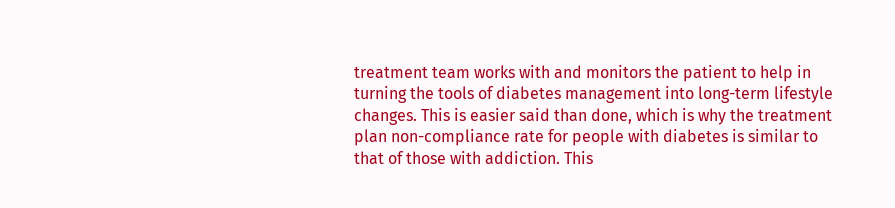treatment team works with and monitors the patient to help in turning the tools of diabetes management into long-term lifestyle changes. This is easier said than done, which is why the treatment plan non-compliance rate for people with diabetes is similar to that of those with addiction. This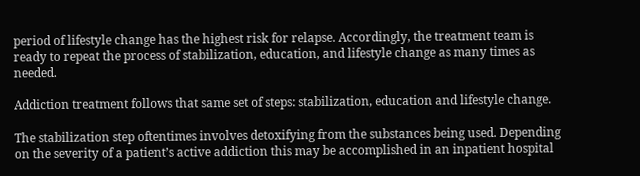period of lifestyle change has the highest risk for relapse. Accordingly, the treatment team is ready to repeat the process of stabilization, education, and lifestyle change as many times as needed.

Addiction treatment follows that same set of steps: stabilization, education and lifestyle change.

The stabilization step oftentimes involves detoxifying from the substances being used. Depending on the severity of a patient’s active addiction this may be accomplished in an inpatient hospital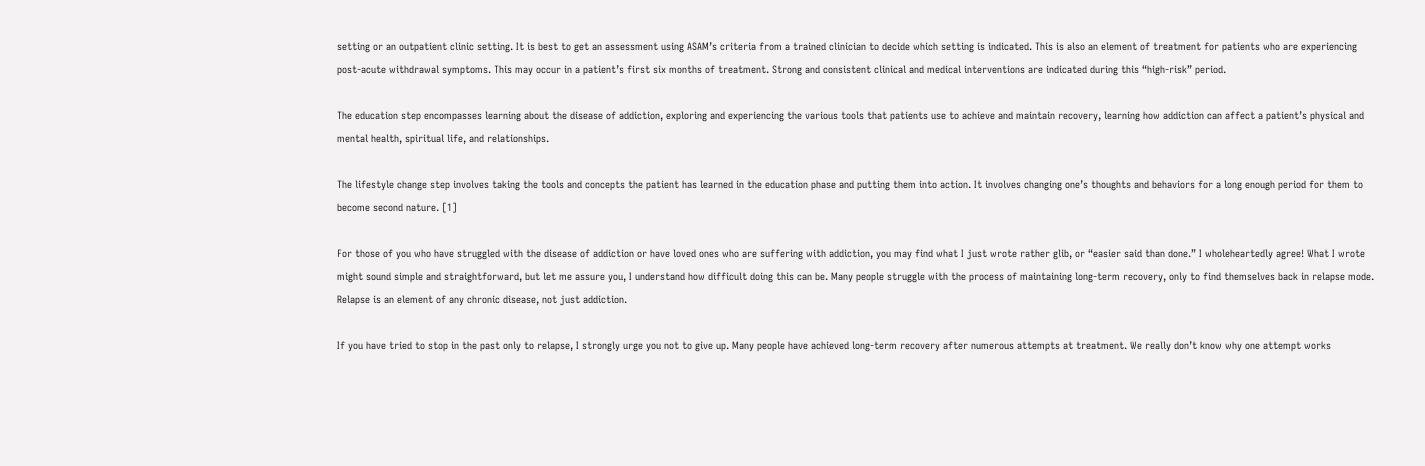setting or an outpatient clinic setting. It is best to get an assessment using ASAM’s criteria from a trained clinician to decide which setting is indicated. This is also an element of treatment for patients who are experiencing post-acute withdrawal symptoms. This may occur in a patient’s first six months of treatment. Strong and consistent clinical and medical interventions are indicated during this “high-risk” period.

The education step encompasses learning about the disease of addiction, exploring and experiencing the various tools that patients use to achieve and maintain recovery, learning how addiction can affect a patient’s physical and mental health, spiritual life, and relationships.

The lifestyle change step involves taking the tools and concepts the patient has learned in the education phase and putting them into action. It involves changing one’s thoughts and behaviors for a long enough period for them to become second nature. [1]

For those of you who have struggled with the disease of addiction or have loved ones who are suffering with addiction, you may find what I just wrote rather glib, or “easier said than done.” I wholeheartedly agree! What I wrote might sound simple and straightforward, but let me assure you, I understand how difficult doing this can be. Many people struggle with the process of maintaining long-term recovery, only to find themselves back in relapse mode. Relapse is an element of any chronic disease, not just addiction.

If you have tried to stop in the past only to relapse, I strongly urge you not to give up. Many people have achieved long-term recovery after numerous attempts at treatment. We really don’t know why one attempt works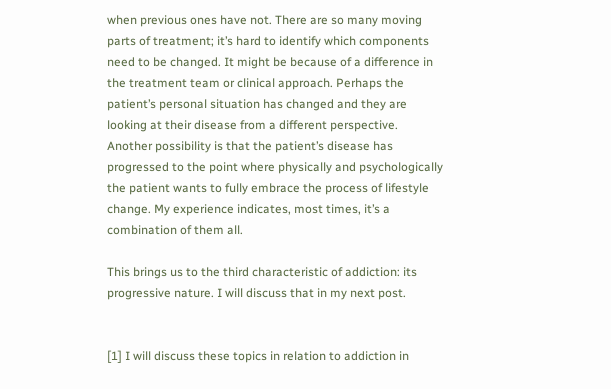when previous ones have not. There are so many moving parts of treatment; it’s hard to identify which components need to be changed. It might be because of a difference in the treatment team or clinical approach. Perhaps the patient’s personal situation has changed and they are looking at their disease from a different perspective. Another possibility is that the patient’s disease has progressed to the point where physically and psychologically the patient wants to fully embrace the process of lifestyle change. My experience indicates, most times, it’s a combination of them all.

This brings us to the third characteristic of addiction: its progressive nature. I will discuss that in my next post.


[1] I will discuss these topics in relation to addiction in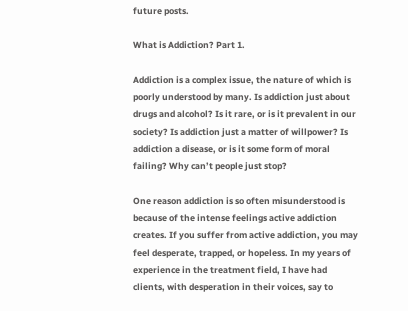future posts.

What is Addiction? Part 1.

Addiction is a complex issue, the nature of which is poorly understood by many. Is addiction just about drugs and alcohol? Is it rare, or is it prevalent in our society? Is addiction just a matter of willpower? Is addiction a disease, or is it some form of moral failing? Why can’t people just stop?

One reason addiction is so often misunderstood is because of the intense feelings active addiction creates. If you suffer from active addiction, you may feel desperate, trapped, or hopeless. In my years of experience in the treatment field, I have had clients, with desperation in their voices, say to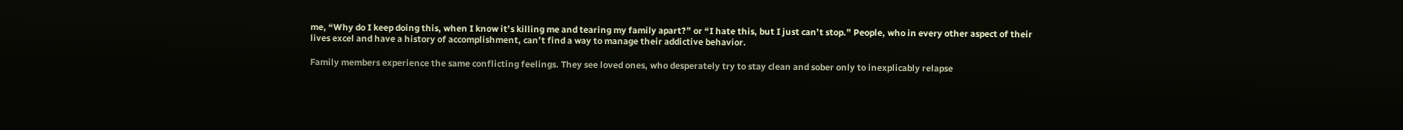me, “Why do I keep doing this, when I know it’s killing me and tearing my family apart?” or “I hate this, but I just can’t stop.” People, who in every other aspect of their lives excel and have a history of accomplishment, can’t find a way to manage their addictive behavior.

Family members experience the same conflicting feelings. They see loved ones, who desperately try to stay clean and sober only to inexplicably relapse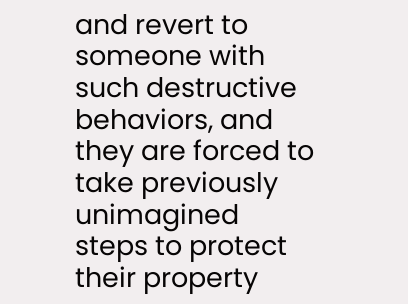and revert to someone with such destructive behaviors, and they are forced to take previously unimagined steps to protect their property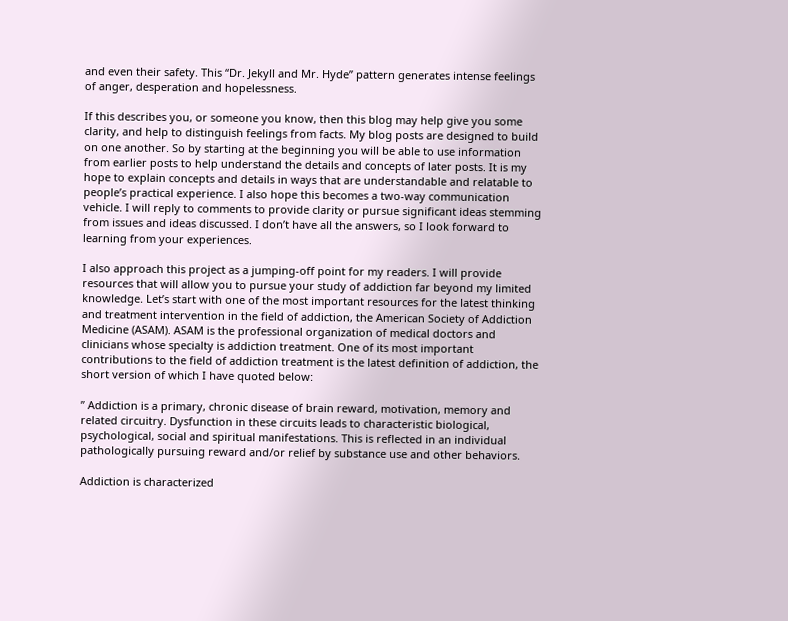and even their safety. This “Dr. Jekyll and Mr. Hyde” pattern generates intense feelings of anger, desperation and hopelessness.

If this describes you, or someone you know, then this blog may help give you some clarity, and help to distinguish feelings from facts. My blog posts are designed to build on one another. So by starting at the beginning you will be able to use information from earlier posts to help understand the details and concepts of later posts. It is my hope to explain concepts and details in ways that are understandable and relatable to people’s practical experience. I also hope this becomes a two-way communication vehicle. I will reply to comments to provide clarity or pursue significant ideas stemming from issues and ideas discussed. I don’t have all the answers, so I look forward to learning from your experiences.

I also approach this project as a jumping-off point for my readers. I will provide resources that will allow you to pursue your study of addiction far beyond my limited knowledge. Let’s start with one of the most important resources for the latest thinking and treatment intervention in the field of addiction, the American Society of Addiction Medicine (ASAM). ASAM is the professional organization of medical doctors and clinicians whose specialty is addiction treatment. One of its most important contributions to the field of addiction treatment is the latest definition of addiction, the short version of which I have quoted below:

” Addiction is a primary, chronic disease of brain reward, motivation, memory and related circuitry. Dysfunction in these circuits leads to characteristic biological, psychological, social and spiritual manifestations. This is reflected in an individual pathologically pursuing reward and/or relief by substance use and other behaviors.

Addiction is characterized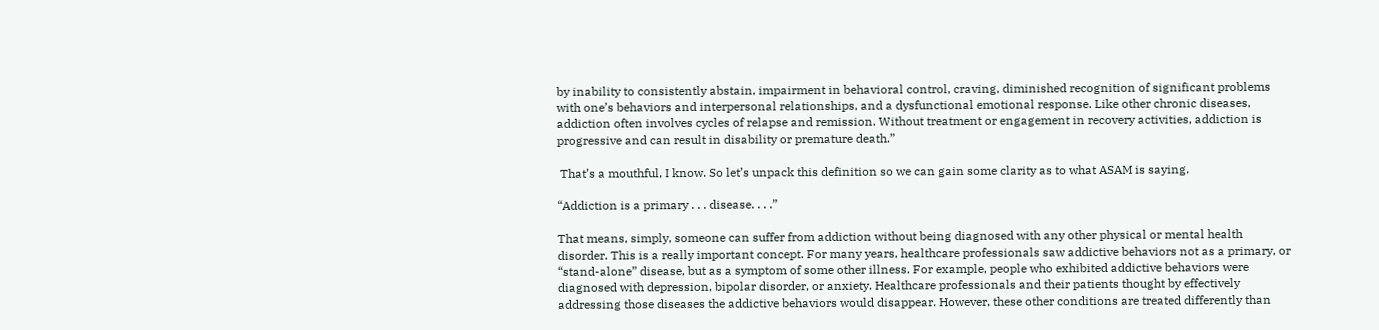by inability to consistently abstain, impairment in behavioral control, craving, diminished recognition of significant problems with one’s behaviors and interpersonal relationships, and a dysfunctional emotional response. Like other chronic diseases, addiction often involves cycles of relapse and remission. Without treatment or engagement in recovery activities, addiction is progressive and can result in disability or premature death.”

 That’s a mouthful, I know. So let’s unpack this definition so we can gain some clarity as to what ASAM is saying.

“Addiction is a primary . . . disease. . . .”

That means, simply, someone can suffer from addiction without being diagnosed with any other physical or mental health disorder. This is a really important concept. For many years, healthcare professionals saw addictive behaviors not as a primary, or “stand-alone” disease, but as a symptom of some other illness. For example, people who exhibited addictive behaviors were diagnosed with depression, bipolar disorder, or anxiety. Healthcare professionals and their patients thought by effectively addressing those diseases the addictive behaviors would disappear. However, these other conditions are treated differently than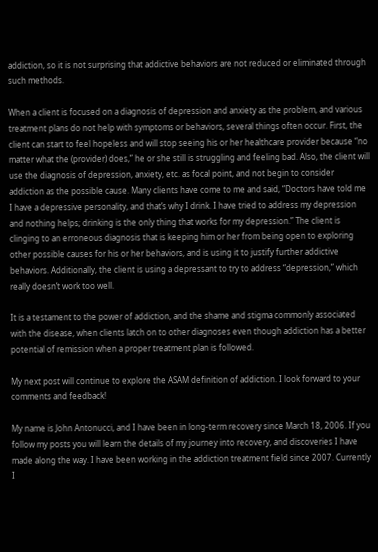addiction, so it is not surprising that addictive behaviors are not reduced or eliminated through such methods.

When a client is focused on a diagnosis of depression and anxiety as the problem, and various treatment plans do not help with symptoms or behaviors, several things often occur. First, the client can start to feel hopeless and will stop seeing his or her healthcare provider because “no matter what the (provider) does,” he or she still is struggling and feeling bad. Also, the client will use the diagnosis of depression, anxiety, etc. as focal point, and not begin to consider addiction as the possible cause. Many clients have come to me and said, “Doctors have told me I have a depressive personality, and that’s why I drink. I have tried to address my depression and nothing helps; drinking is the only thing that works for my depression.” The client is clinging to an erroneous diagnosis that is keeping him or her from being open to exploring other possible causes for his or her behaviors, and is using it to justify further addictive behaviors. Additionally, the client is using a depressant to try to address “depression,” which really doesn’t work too well.

It is a testament to the power of addiction, and the shame and stigma commonly associated with the disease, when clients latch on to other diagnoses even though addiction has a better potential of remission when a proper treatment plan is followed.

My next post will continue to explore the ASAM definition of addiction. I look forward to your comments and feedback!

My name is John Antonucci, and I have been in long-term recovery since March 18, 2006. If you follow my posts you will learn the details of my journey into recovery, and discoveries I have made along the way. I have been working in the addiction treatment field since 2007. Currently I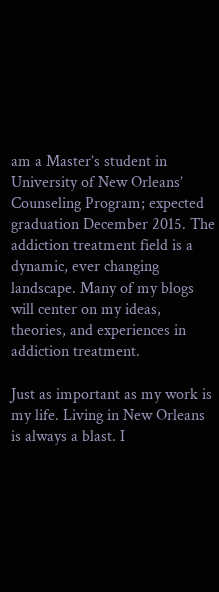am a Master’s student in University of New Orleans’ Counseling Program; expected graduation December 2015. The addiction treatment field is a dynamic, ever changing landscape. Many of my blogs will center on my ideas, theories, and experiences in addiction treatment.

Just as important as my work is my life. Living in New Orleans is always a blast. I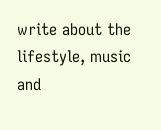write about the lifestyle, music and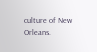culture of New Orleans.